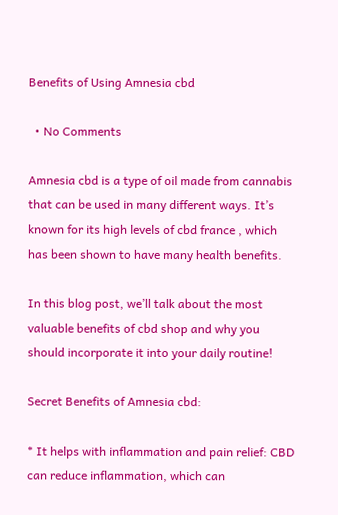Benefits of Using Amnesia cbd

  • No Comments

Amnesia cbd is a type of oil made from cannabis that can be used in many different ways. It’s known for its high levels of cbd france , which has been shown to have many health benefits.

In this blog post, we’ll talk about the most valuable benefits of cbd shop and why you should incorporate it into your daily routine!

Secret Benefits of Amnesia cbd:

* It helps with inflammation and pain relief: CBD can reduce inflammation, which can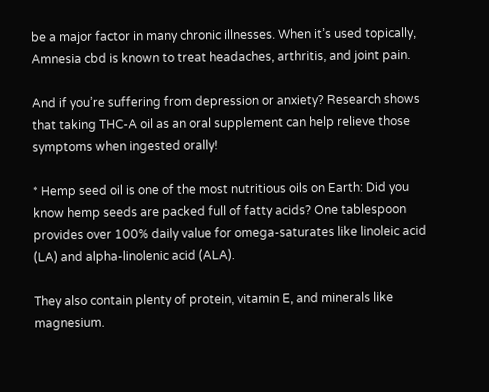be a major factor in many chronic illnesses. When it’s used topically, Amnesia cbd is known to treat headaches, arthritis, and joint pain.

And if you’re suffering from depression or anxiety? Research shows that taking THC-A oil as an oral supplement can help relieve those symptoms when ingested orally!

* Hemp seed oil is one of the most nutritious oils on Earth: Did you know hemp seeds are packed full of fatty acids? One tablespoon provides over 100% daily value for omega-saturates like linoleic acid (LA) and alpha-linolenic acid (ALA).

They also contain plenty of protein, vitamin E, and minerals like magnesium.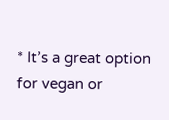* It’s a great option for vegan or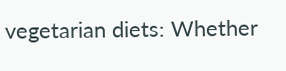vegetarian diets: Whether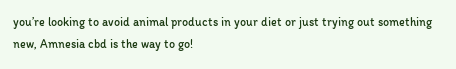you’re looking to avoid animal products in your diet or just trying out something new, Amnesia cbd is the way to go!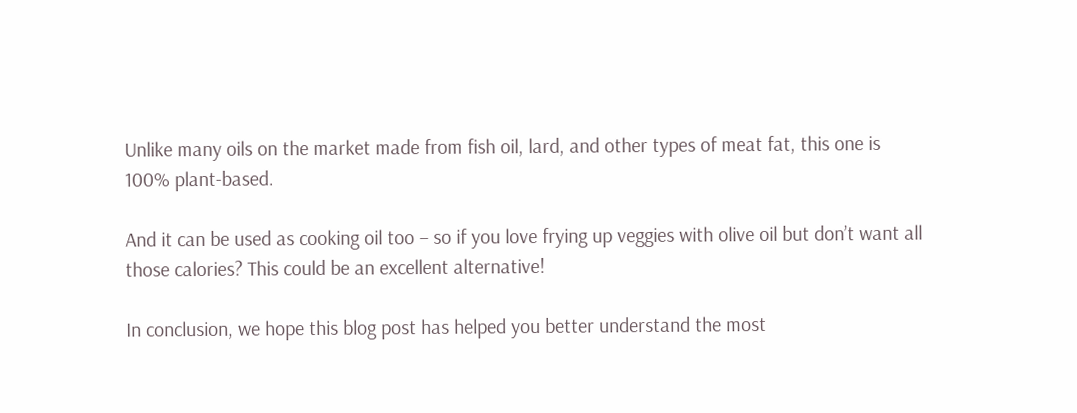Unlike many oils on the market made from fish oil, lard, and other types of meat fat, this one is 100% plant-based.

And it can be used as cooking oil too – so if you love frying up veggies with olive oil but don’t want all those calories? This could be an excellent alternative!

In conclusion, we hope this blog post has helped you better understand the most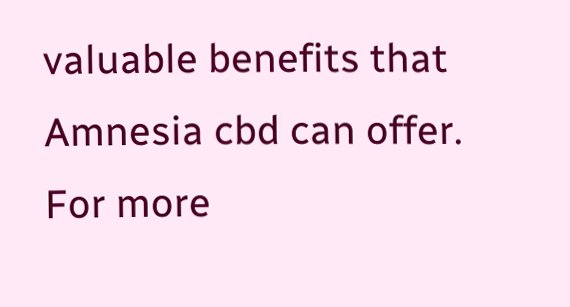valuable benefits that Amnesia cbd can offer. For more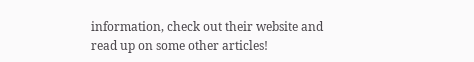information, check out their website and read up on some other articles!